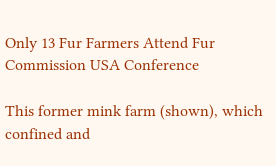Only 13 Fur Farmers Attend Fur Commission USA Conference

This former mink farm (shown), which confined and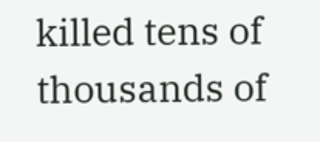killed tens of thousands of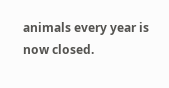animals every year is now closed.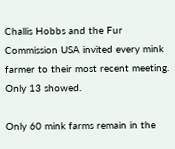Challis Hobbs and the Fur Commission USA invited every mink farmer to their most recent meeting. Only 13 showed.

Only 60 mink farms remain in the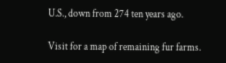U.S., down from 274 ten years ago.

Visit for a map of remaining fur farms.